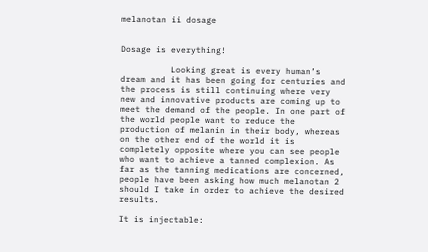melanotan ii dosage


Dosage is everything!

          Looking great is every human’s dream and it has been going for centuries and the process is still continuing where very new and innovative products are coming up to meet the demand of the people. In one part of the world people want to reduce the production of melanin in their body, whereas on the other end of the world it is completely opposite where you can see people who want to achieve a tanned complexion. As far as the tanning medications are concerned, people have been asking how much melanotan 2 should I take in order to achieve the desired results.

It is injectable: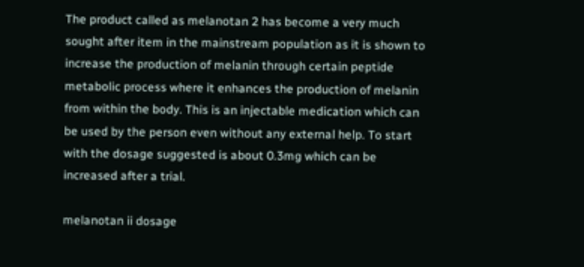The product called as melanotan 2 has become a very much sought after item in the mainstream population as it is shown to increase the production of melanin through certain peptide metabolic process where it enhances the production of melanin from within the body. This is an injectable medication which can be used by the person even without any external help. To start with the dosage suggested is about 0.3mg which can be increased after a trial.

melanotan ii dosage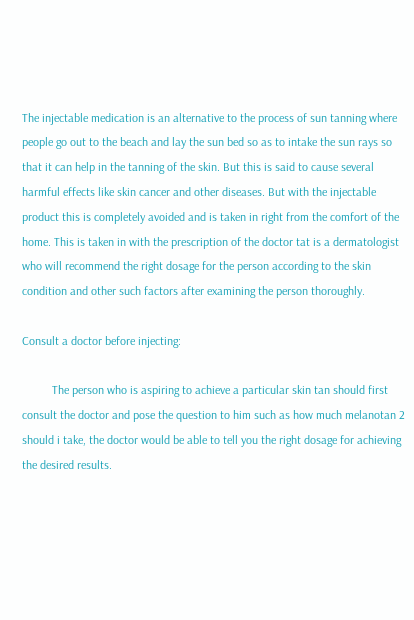The injectable medication is an alternative to the process of sun tanning where people go out to the beach and lay the sun bed so as to intake the sun rays so that it can help in the tanning of the skin. But this is said to cause several harmful effects like skin cancer and other diseases. But with the injectable product this is completely avoided and is taken in right from the comfort of the home. This is taken in with the prescription of the doctor tat is a dermatologist who will recommend the right dosage for the person according to the skin condition and other such factors after examining the person thoroughly.

Consult a doctor before injecting:

          The person who is aspiring to achieve a particular skin tan should first consult the doctor and pose the question to him such as how much melanotan 2 should i take, the doctor would be able to tell you the right dosage for achieving the desired results.